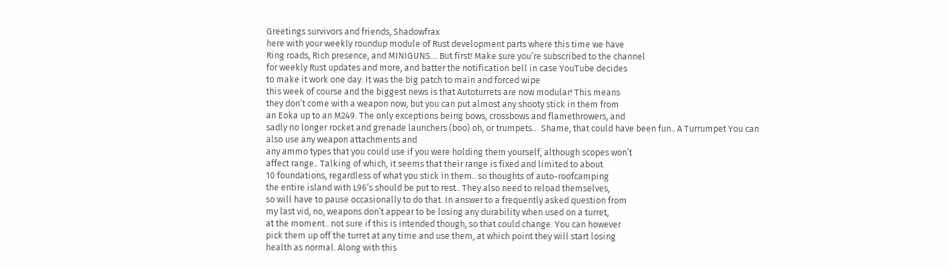Greetings survivors and friends, Shadowfrax
here with your weekly roundup module of Rust development parts where this time we have
Ring roads, Rich presence, and MINIGUNS… But first! Make sure you’re subscribed to the channel
for weekly Rust updates and more, and batter the notification bell in case YouTube decides
to make it work one day. It was the big patch to main and forced wipe
this week of course and the biggest news is that Autoturrets are now modular! This means
they don’t come with a weapon now, but you can put almost any shooty stick in them from
an Eoka up to an M249. The only exceptions being bows, crossbows and flamethrowers, and
sadly no longer rocket and grenade launchers (boo) oh, or trumpets… Shame, that could have been fun.. A Turrumpet You can also use any weapon attachments and
any ammo types that you could use if you were holding them yourself, although scopes won’t
affect range.. Talking of which, it seems that their range is fixed and limited to about
10 foundations, regardless of what you stick in them.. so thoughts of auto-roofcamping
the entire island with L96’s should be put to rest.. They also need to reload themselves,
so will have to pause occasionally to do that. In answer to a frequently asked question from
my last vid, no, weapons don’t appear to be losing any durability when used on a turret,
at the moment.. not sure if this is intended though, so that could change. You can however
pick them up off the turret at any time and use them, at which point they will start losing
health as normal. Along with this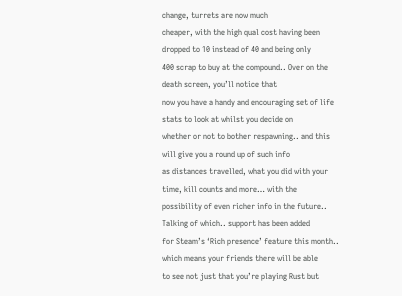change, turrets are now much
cheaper, with the high qual cost having been dropped to 10 instead of 40 and being only
400 scrap to buy at the compound.. Over on the death screen, you’ll notice that
now you have a handy and encouraging set of life stats to look at whilst you decide on
whether or not to bother respawning.. and this will give you a round up of such info
as distances travelled, what you did with your time, kill counts and more… with the
possibility of even richer info in the future.. Talking of which.. support has been added
for Steam’s ‘Rich presence’ feature this month.. which means your friends there will be able
to see not just that you’re playing Rust but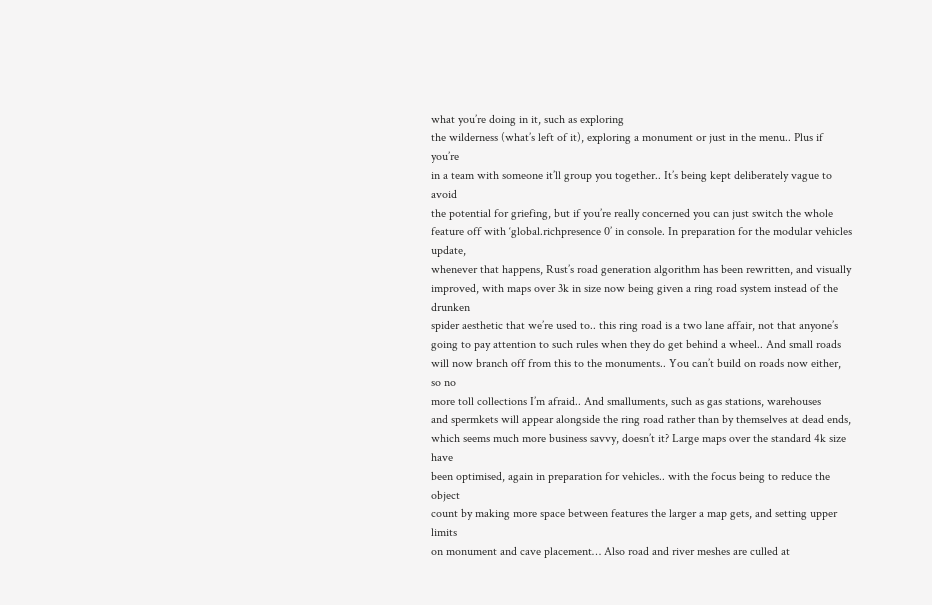what you’re doing in it, such as exploring
the wilderness (what’s left of it), exploring a monument or just in the menu.. Plus if you’re
in a team with someone it’ll group you together.. It’s being kept deliberately vague to avoid
the potential for griefing, but if you’re really concerned you can just switch the whole
feature off with ‘global.richpresence 0’ in console. In preparation for the modular vehicles update,
whenever that happens, Rust’s road generation algorithm has been rewritten, and visually
improved, with maps over 3k in size now being given a ring road system instead of the drunken
spider aesthetic that we’re used to.. this ring road is a two lane affair, not that anyone’s
going to pay attention to such rules when they do get behind a wheel.. And small roads
will now branch off from this to the monuments.. You can’t build on roads now either, so no
more toll collections I’m afraid.. And smalluments, such as gas stations, warehouses
and spermkets will appear alongside the ring road rather than by themselves at dead ends,
which seems much more business savvy, doesn’t it? Large maps over the standard 4k size have
been optimised, again in preparation for vehicles.. with the focus being to reduce the object
count by making more space between features the larger a map gets, and setting upper limits
on monument and cave placement… Also road and river meshes are culled at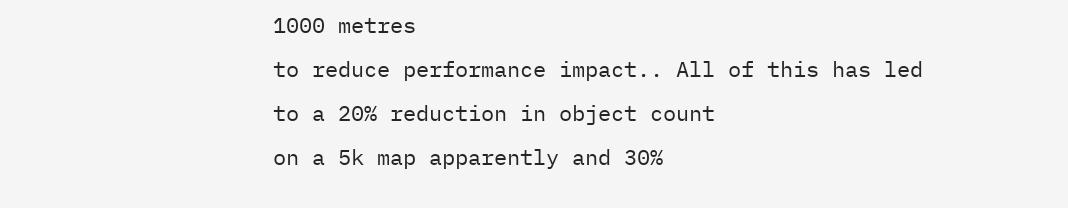1000 metres
to reduce performance impact.. All of this has led to a 20% reduction in object count
on a 5k map apparently and 30%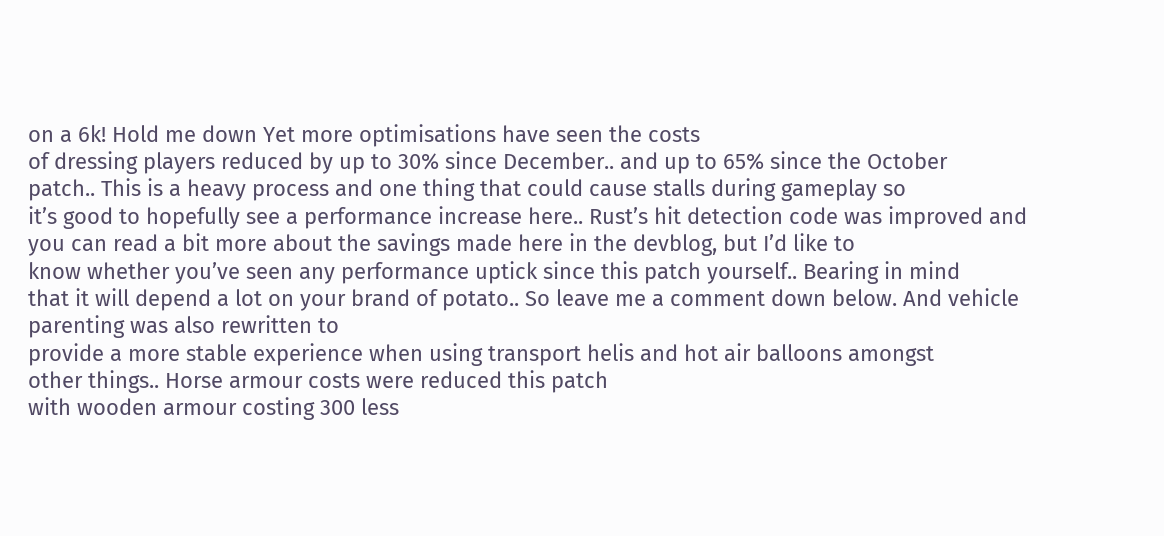on a 6k! Hold me down Yet more optimisations have seen the costs
of dressing players reduced by up to 30% since December.. and up to 65% since the October
patch.. This is a heavy process and one thing that could cause stalls during gameplay so
it’s good to hopefully see a performance increase here.. Rust’s hit detection code was improved and
you can read a bit more about the savings made here in the devblog, but I’d like to
know whether you’ve seen any performance uptick since this patch yourself.. Bearing in mind
that it will depend a lot on your brand of potato.. So leave me a comment down below. And vehicle parenting was also rewritten to
provide a more stable experience when using transport helis and hot air balloons amongst
other things.. Horse armour costs were reduced this patch
with wooden armour costing 300 less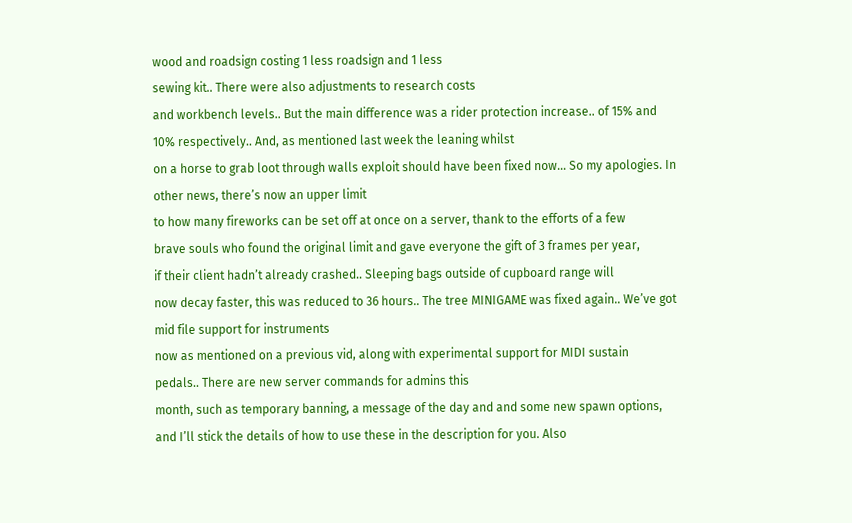wood and roadsign costing 1 less roadsign and 1 less
sewing kit.. There were also adjustments to research costs
and workbench levels.. But the main difference was a rider protection increase.. of 15% and
10% respectively.. And, as mentioned last week the leaning whilst
on a horse to grab loot through walls exploit should have been fixed now… So my apologies. In other news, there’s now an upper limit
to how many fireworks can be set off at once on a server, thank to the efforts of a few
brave souls who found the original limit and gave everyone the gift of 3 frames per year,
if their client hadn’t already crashed.. Sleeping bags outside of cupboard range will
now decay faster, this was reduced to 36 hours.. The tree MINIGAME was fixed again.. We’ve got mid file support for instruments
now as mentioned on a previous vid, along with experimental support for MIDI sustain
pedals.. There are new server commands for admins this
month, such as temporary banning, a message of the day and and some new spawn options,
and I’ll stick the details of how to use these in the description for you. Also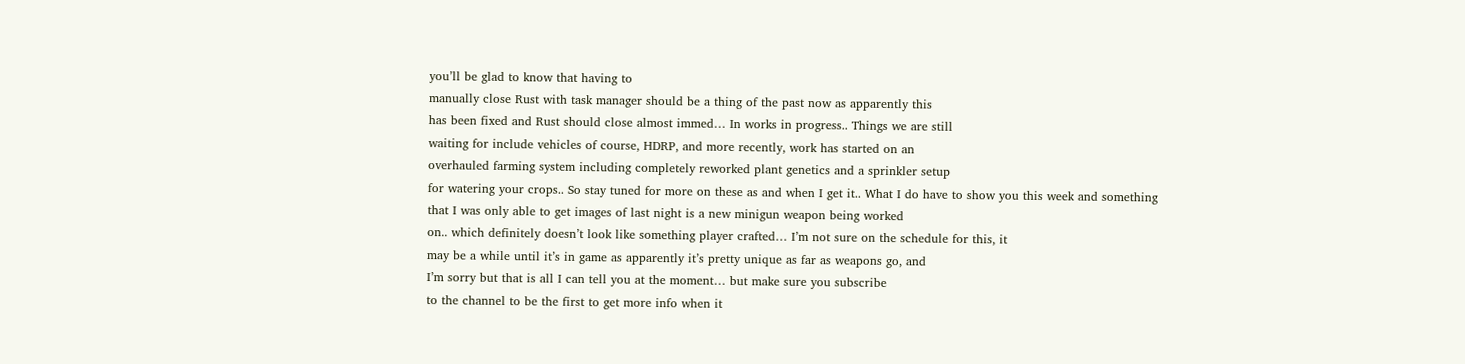you’ll be glad to know that having to
manually close Rust with task manager should be a thing of the past now as apparently this
has been fixed and Rust should close almost immed… In works in progress.. Things we are still
waiting for include vehicles of course, HDRP, and more recently, work has started on an
overhauled farming system including completely reworked plant genetics and a sprinkler setup
for watering your crops.. So stay tuned for more on these as and when I get it.. What I do have to show you this week and something
that I was only able to get images of last night is a new minigun weapon being worked
on.. which definitely doesn’t look like something player crafted… I’m not sure on the schedule for this, it
may be a while until it’s in game as apparently it’s pretty unique as far as weapons go, and
I’m sorry but that is all I can tell you at the moment… but make sure you subscribe
to the channel to be the first to get more info when it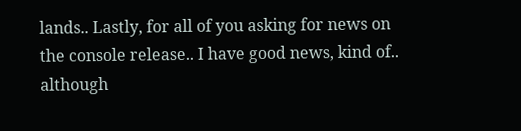lands.. Lastly, for all of you asking for news on
the console release.. I have good news, kind of.. although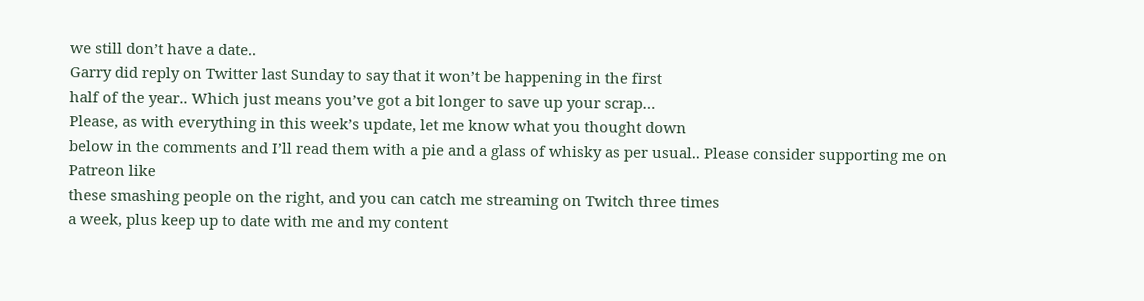we still don’t have a date..
Garry did reply on Twitter last Sunday to say that it won’t be happening in the first
half of the year.. Which just means you’ve got a bit longer to save up your scrap…
Please, as with everything in this week’s update, let me know what you thought down
below in the comments and I’ll read them with a pie and a glass of whisky as per usual.. Please consider supporting me on Patreon like
these smashing people on the right, and you can catch me streaming on Twitch three times
a week, plus keep up to date with me and my content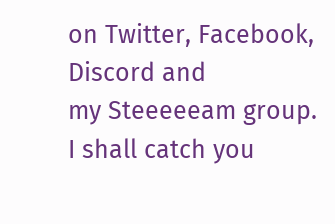on Twitter, Facebook, Discord and
my Steeeeeam group. I shall catch you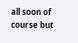all soon of course but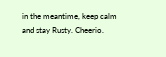in the meantime, keep calm
and stay Rusty. Cheerio.